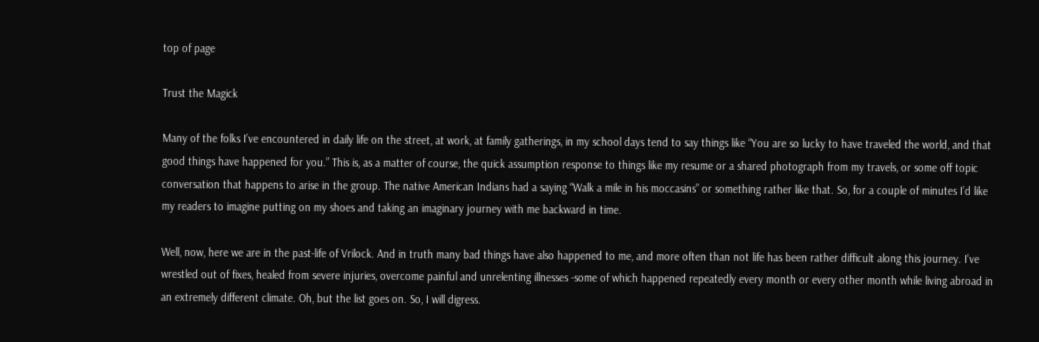top of page

Trust the Magick

Many of the folks I’ve encountered in daily life on the street, at work, at family gatherings, in my school days tend to say things like “You are so lucky to have traveled the world, and that good things have happened for you.” This is, as a matter of course, the quick assumption response to things like my resume or a shared photograph from my travels, or some off topic conversation that happens to arise in the group. The native American Indians had a saying “Walk a mile in his moccasins” or something rather like that. So, for a couple of minutes I’d like my readers to imagine putting on my shoes and taking an imaginary journey with me backward in time.

Well, now, here we are in the past-life of Vrilock. And in truth many bad things have also happened to me, and more often than not life has been rather difficult along this journey. I’ve wrestled out of fixes, healed from severe injuries, overcome painful and unrelenting illnesses -some of which happened repeatedly every month or every other month while living abroad in an extremely different climate. Oh, but the list goes on. So, I will digress.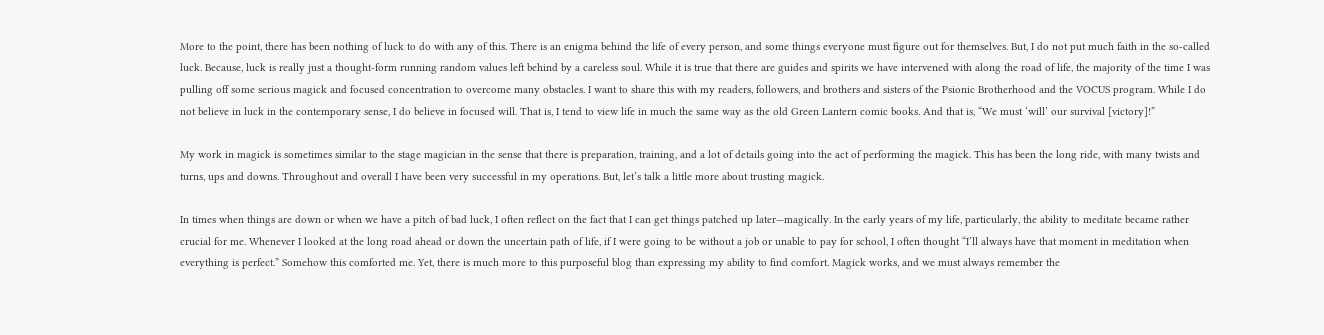More to the point, there has been nothing of luck to do with any of this. There is an enigma behind the life of every person, and some things everyone must figure out for themselves. But, I do not put much faith in the so-called luck. Because, luck is really just a thought-form running random values left behind by a careless soul. While it is true that there are guides and spirits we have intervened with along the road of life, the majority of the time I was pulling off some serious magick and focused concentration to overcome many obstacles. I want to share this with my readers, followers, and brothers and sisters of the Psionic Brotherhood and the VOCUS program. While I do not believe in luck in the contemporary sense, I do believe in focused will. That is, I tend to view life in much the same way as the old Green Lantern comic books. And that is, “We must ‘will’ our survival [victory]!”

My work in magick is sometimes similar to the stage magician in the sense that there is preparation, training, and a lot of details going into the act of performing the magick. This has been the long ride, with many twists and turns, ups and downs. Throughout and overall I have been very successful in my operations. But, let’s talk a little more about trusting magick.

In times when things are down or when we have a pitch of bad luck, I often reflect on the fact that I can get things patched up later—magically. In the early years of my life, particularly, the ability to meditate became rather crucial for me. Whenever I looked at the long road ahead or down the uncertain path of life, if I were going to be without a job or unable to pay for school, I often thought “I’ll always have that moment in meditation when everything is perfect.” Somehow this comforted me. Yet, there is much more to this purposeful blog than expressing my ability to find comfort. Magick works, and we must always remember the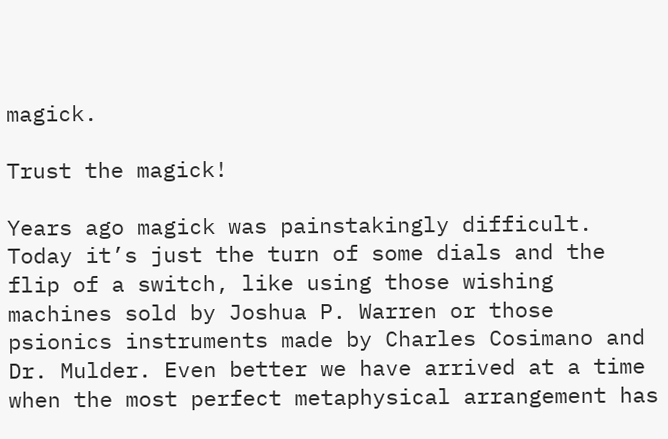magick.

Trust the magick!

Years ago magick was painstakingly difficult. Today it’s just the turn of some dials and the flip of a switch, like using those wishing machines sold by Joshua P. Warren or those psionics instruments made by Charles Cosimano and Dr. Mulder. Even better we have arrived at a time when the most perfect metaphysical arrangement has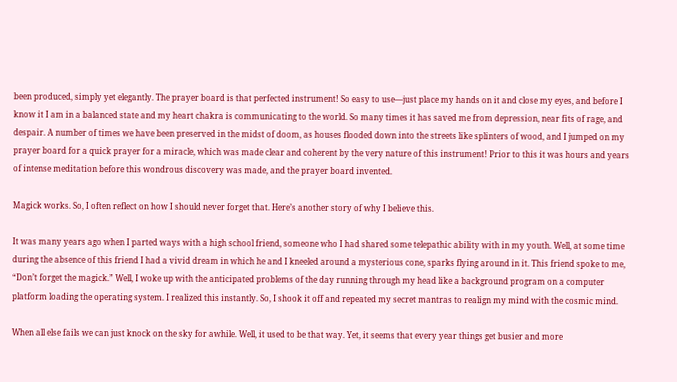been produced, simply yet elegantly. The prayer board is that perfected instrument! So easy to use—just place my hands on it and close my eyes, and before I know it I am in a balanced state and my heart chakra is communicating to the world. So many times it has saved me from depression, near fits of rage, and despair. A number of times we have been preserved in the midst of doom, as houses flooded down into the streets like splinters of wood, and I jumped on my prayer board for a quick prayer for a miracle, which was made clear and coherent by the very nature of this instrument! Prior to this it was hours and years of intense meditation before this wondrous discovery was made, and the prayer board invented.

Magick works. So, I often reflect on how I should never forget that. Here’s another story of why I believe this.

It was many years ago when I parted ways with a high school friend, someone who I had shared some telepathic ability with in my youth. Well, at some time during the absence of this friend I had a vivid dream in which he and I kneeled around a mysterious cone, sparks flying around in it. This friend spoke to me, “Don’t forget the magick.” Well, I woke up with the anticipated problems of the day running through my head like a background program on a computer platform loading the operating system. I realized this instantly. So, I shook it off and repeated my secret mantras to realign my mind with the cosmic mind.

When all else fails we can just knock on the sky for awhile. Well, it used to be that way. Yet, it seems that every year things get busier and more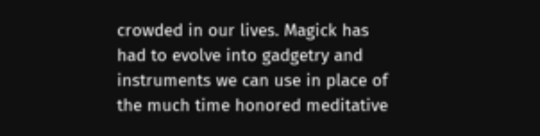crowded in our lives. Magick has had to evolve into gadgetry and instruments we can use in place of the much time honored meditative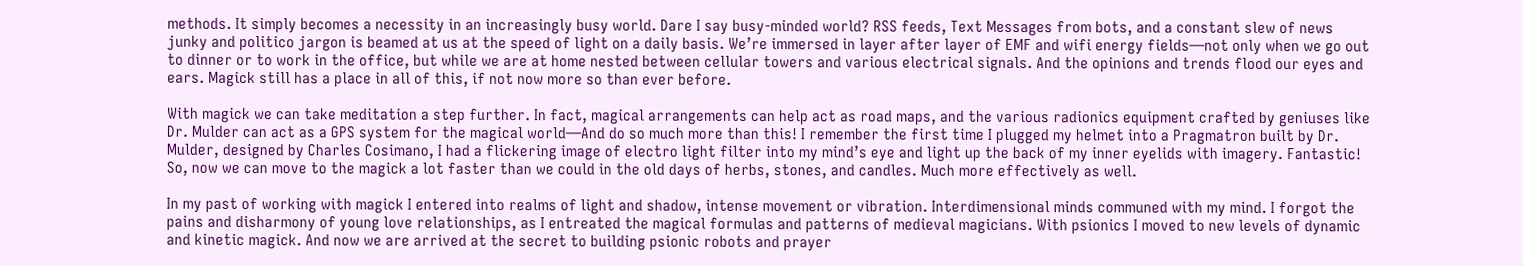methods. It simply becomes a necessity in an increasingly busy world. Dare I say busy-minded world? RSS feeds, Text Messages from bots, and a constant slew of news junky and politico jargon is beamed at us at the speed of light on a daily basis. We’re immersed in layer after layer of EMF and wifi energy fields—not only when we go out to dinner or to work in the office, but while we are at home nested between cellular towers and various electrical signals. And the opinions and trends flood our eyes and ears. Magick still has a place in all of this, if not now more so than ever before.

With magick we can take meditation a step further. In fact, magical arrangements can help act as road maps, and the various radionics equipment crafted by geniuses like Dr. Mulder can act as a GPS system for the magical world—And do so much more than this! I remember the first time I plugged my helmet into a Pragmatron built by Dr. Mulder, designed by Charles Cosimano, I had a flickering image of electro light filter into my mind’s eye and light up the back of my inner eyelids with imagery. Fantastic! So, now we can move to the magick a lot faster than we could in the old days of herbs, stones, and candles. Much more effectively as well.

In my past of working with magick I entered into realms of light and shadow, intense movement or vibration. Interdimensional minds communed with my mind. I forgot the pains and disharmony of young love relationships, as I entreated the magical formulas and patterns of medieval magicians. With psionics I moved to new levels of dynamic and kinetic magick. And now we are arrived at the secret to building psionic robots and prayer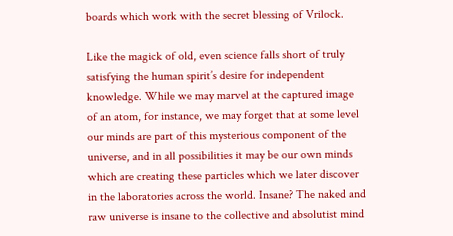boards which work with the secret blessing of Vrilock.

Like the magick of old, even science falls short of truly satisfying the human spirit’s desire for independent knowledge. While we may marvel at the captured image of an atom, for instance, we may forget that at some level our minds are part of this mysterious component of the universe, and in all possibilities it may be our own minds which are creating these particles which we later discover in the laboratories across the world. Insane? The naked and raw universe is insane to the collective and absolutist mind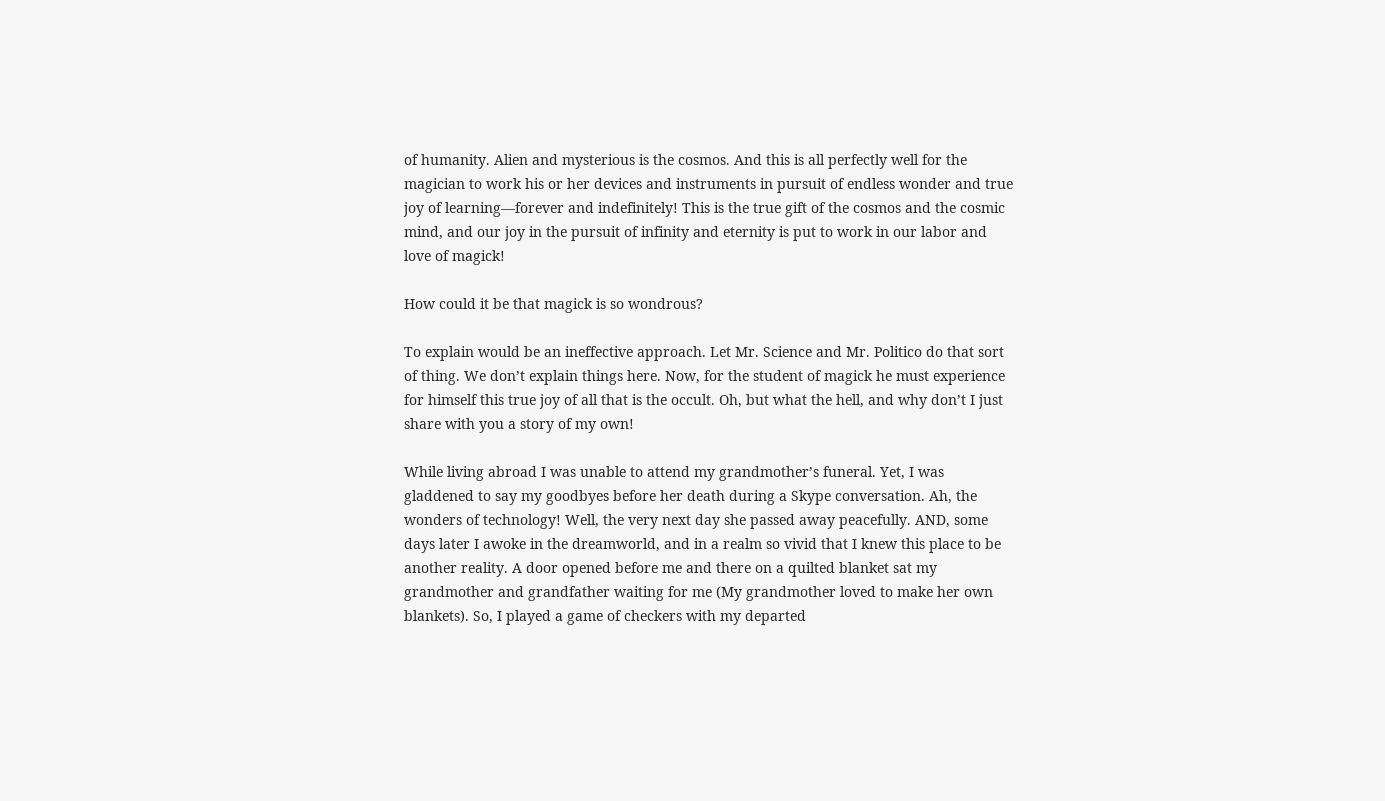of humanity. Alien and mysterious is the cosmos. And this is all perfectly well for the magician to work his or her devices and instruments in pursuit of endless wonder and true joy of learning—forever and indefinitely! This is the true gift of the cosmos and the cosmic mind, and our joy in the pursuit of infinity and eternity is put to work in our labor and love of magick!

How could it be that magick is so wondrous?

To explain would be an ineffective approach. Let Mr. Science and Mr. Politico do that sort of thing. We don’t explain things here. Now, for the student of magick he must experience for himself this true joy of all that is the occult. Oh, but what the hell, and why don’t I just share with you a story of my own!

While living abroad I was unable to attend my grandmother’s funeral. Yet, I was gladdened to say my goodbyes before her death during a Skype conversation. Ah, the wonders of technology! Well, the very next day she passed away peacefully. AND, some days later I awoke in the dreamworld, and in a realm so vivid that I knew this place to be another reality. A door opened before me and there on a quilted blanket sat my grandmother and grandfather waiting for me (My grandmother loved to make her own blankets). So, I played a game of checkers with my departed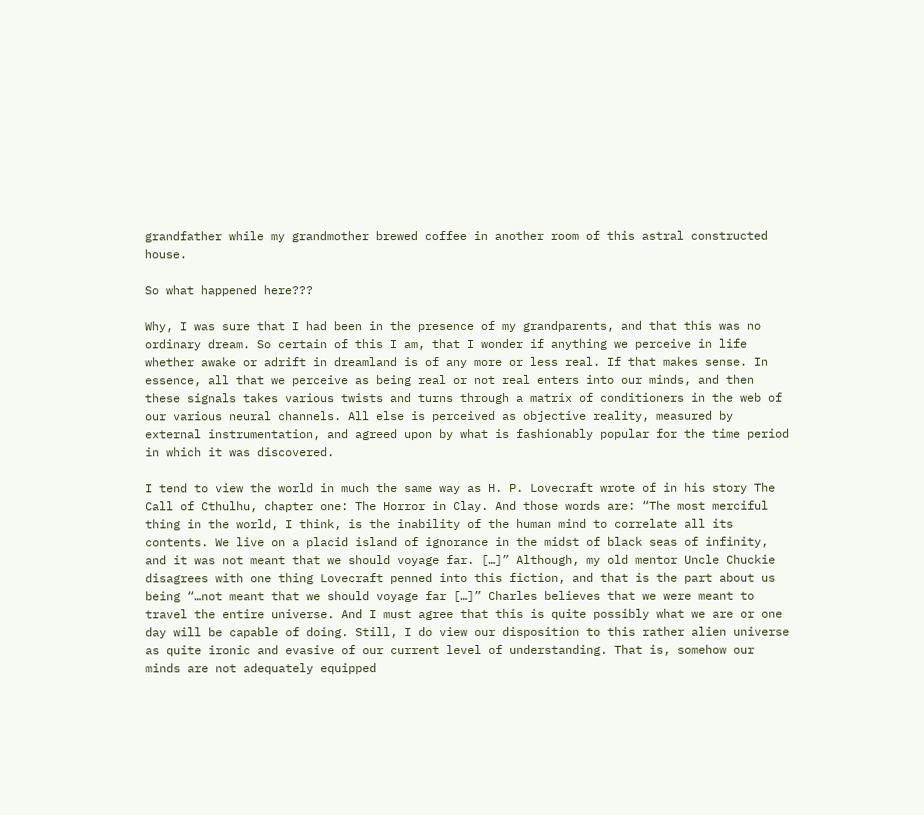grandfather while my grandmother brewed coffee in another room of this astral constructed house.

So what happened here???

Why, I was sure that I had been in the presence of my grandparents, and that this was no ordinary dream. So certain of this I am, that I wonder if anything we perceive in life whether awake or adrift in dreamland is of any more or less real. If that makes sense. In essence, all that we perceive as being real or not real enters into our minds, and then these signals takes various twists and turns through a matrix of conditioners in the web of our various neural channels. All else is perceived as objective reality, measured by external instrumentation, and agreed upon by what is fashionably popular for the time period in which it was discovered.

I tend to view the world in much the same way as H. P. Lovecraft wrote of in his story The Call of Cthulhu, chapter one: The Horror in Clay. And those words are: “The most merciful thing in the world, I think, is the inability of the human mind to correlate all its contents. We live on a placid island of ignorance in the midst of black seas of infinity, and it was not meant that we should voyage far. […]” Although, my old mentor Uncle Chuckie disagrees with one thing Lovecraft penned into this fiction, and that is the part about us being “…not meant that we should voyage far […]” Charles believes that we were meant to travel the entire universe. And I must agree that this is quite possibly what we are or one day will be capable of doing. Still, I do view our disposition to this rather alien universe as quite ironic and evasive of our current level of understanding. That is, somehow our minds are not adequately equipped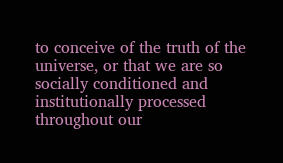to conceive of the truth of the universe, or that we are so socially conditioned and institutionally processed throughout our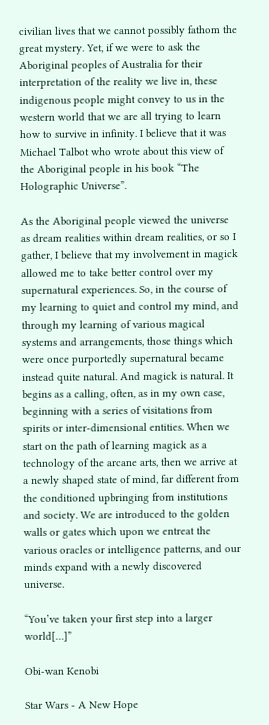civilian lives that we cannot possibly fathom the great mystery. Yet, if we were to ask the Aboriginal peoples of Australia for their interpretation of the reality we live in, these indigenous people might convey to us in the western world that we are all trying to learn how to survive in infinity. I believe that it was Michael Talbot who wrote about this view of the Aboriginal people in his book “The Holographic Universe”.

As the Aboriginal people viewed the universe as dream realities within dream realities, or so I gather, I believe that my involvement in magick allowed me to take better control over my supernatural experiences. So, in the course of my learning to quiet and control my mind, and through my learning of various magical systems and arrangements, those things which were once purportedly supernatural became instead quite natural. And magick is natural. It begins as a calling, often, as in my own case, beginning with a series of visitations from spirits or inter-dimensional entities. When we start on the path of learning magick as a technology of the arcane arts, then we arrive at a newly shaped state of mind, far different from the conditioned upbringing from institutions and society. We are introduced to the golden walls or gates which upon we entreat the various oracles or intelligence patterns, and our minds expand with a newly discovered universe.

“You’ve taken your first step into a larger world[…]”

Obi-wan Kenobi

Star Wars - A New Hope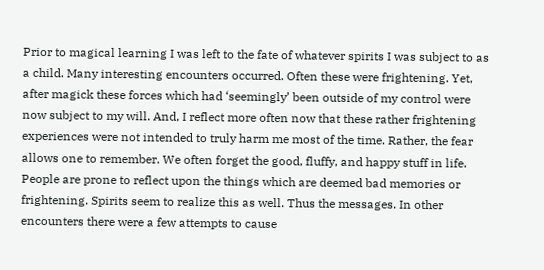Prior to magical learning I was left to the fate of whatever spirits I was subject to as a child. Many interesting encounters occurred. Often these were frightening. Yet, after magick these forces which had ‘seemingly’ been outside of my control were now subject to my will. And, I reflect more often now that these rather frightening experiences were not intended to truly harm me most of the time. Rather, the fear allows one to remember. We often forget the good, fluffy, and happy stuff in life. People are prone to reflect upon the things which are deemed bad memories or frightening. Spirits seem to realize this as well. Thus the messages. In other encounters there were a few attempts to cause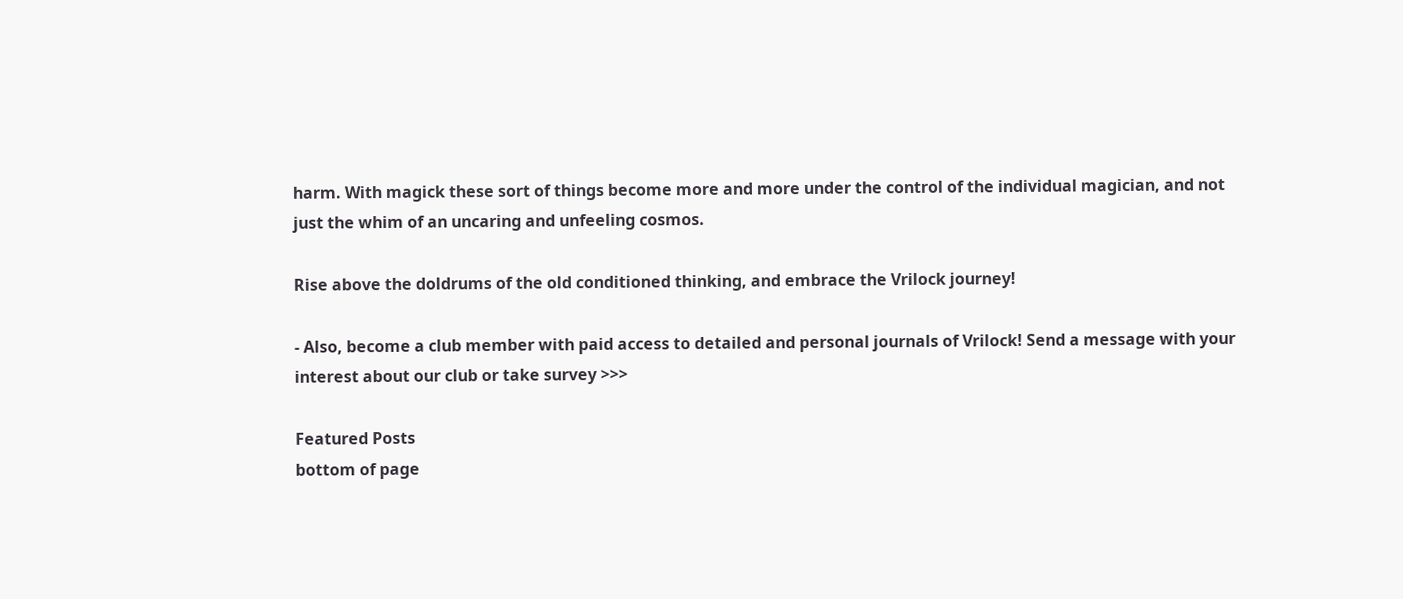harm. With magick these sort of things become more and more under the control of the individual magician, and not just the whim of an uncaring and unfeeling cosmos.

Rise above the doldrums of the old conditioned thinking, and embrace the Vrilock journey!

- Also, become a club member with paid access to detailed and personal journals of Vrilock! Send a message with your interest about our club or take survey >>>

Featured Posts
bottom of page